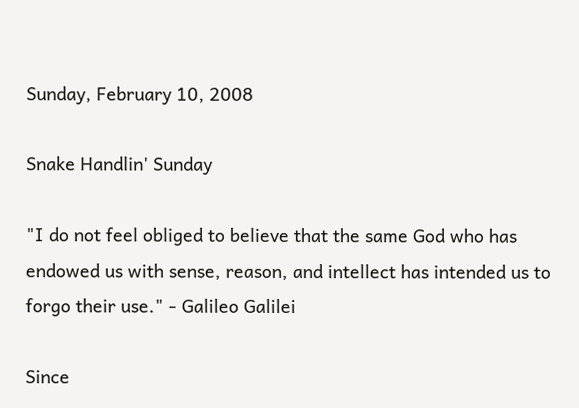Sunday, February 10, 2008

Snake Handlin' Sunday

"I do not feel obliged to believe that the same God who has endowed us with sense, reason, and intellect has intended us to forgo their use." - Galileo Galilei

Since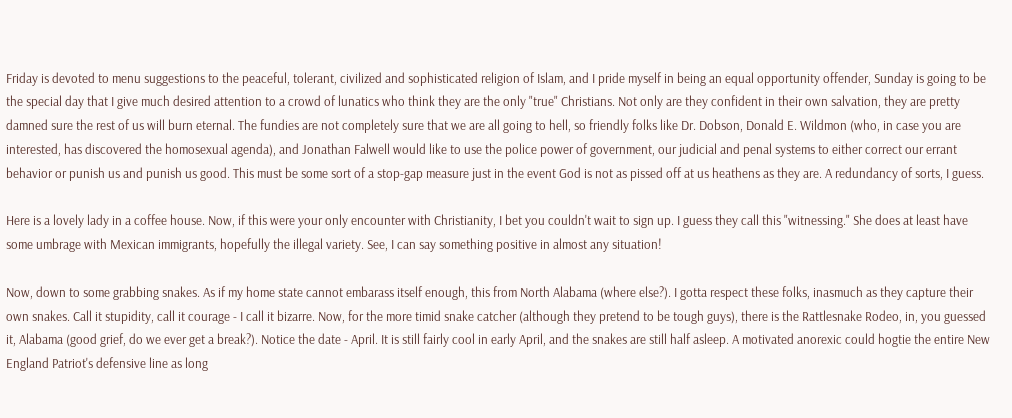Friday is devoted to menu suggestions to the peaceful, tolerant, civilized and sophisticated religion of Islam, and I pride myself in being an equal opportunity offender, Sunday is going to be the special day that I give much desired attention to a crowd of lunatics who think they are the only "true" Christians. Not only are they confident in their own salvation, they are pretty damned sure the rest of us will burn eternal. The fundies are not completely sure that we are all going to hell, so friendly folks like Dr. Dobson, Donald E. Wildmon (who, in case you are interested, has discovered the homosexual agenda), and Jonathan Falwell would like to use the police power of government, our judicial and penal systems to either correct our errant behavior or punish us and punish us good. This must be some sort of a stop-gap measure just in the event God is not as pissed off at us heathens as they are. A redundancy of sorts, I guess.

Here is a lovely lady in a coffee house. Now, if this were your only encounter with Christianity, I bet you couldn't wait to sign up. I guess they call this "witnessing." She does at least have some umbrage with Mexican immigrants, hopefully the illegal variety. See, I can say something positive in almost any situation!

Now, down to some grabbing snakes. As if my home state cannot embarass itself enough, this from North Alabama (where else?). I gotta respect these folks, inasmuch as they capture their own snakes. Call it stupidity, call it courage - I call it bizarre. Now, for the more timid snake catcher (although they pretend to be tough guys), there is the Rattlesnake Rodeo, in, you guessed it, Alabama (good grief, do we ever get a break?). Notice the date - April. It is still fairly cool in early April, and the snakes are still half asleep. A motivated anorexic could hogtie the entire New England Patriot's defensive line as long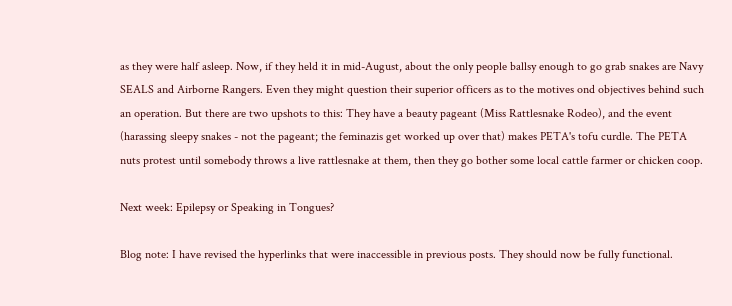as they were half asleep. Now, if they held it in mid-August, about the only people ballsy enough to go grab snakes are Navy SEALS and Airborne Rangers. Even they might question their superior officers as to the motives ond objectives behind such an operation. But there are two upshots to this: They have a beauty pageant (Miss Rattlesnake Rodeo), and the event (harassing sleepy snakes - not the pageant; the feminazis get worked up over that) makes PETA's tofu curdle. The PETA nuts protest until somebody throws a live rattlesnake at them, then they go bother some local cattle farmer or chicken coop.

Next week: Epilepsy or Speaking in Tongues?

Blog note: I have revised the hyperlinks that were inaccessible in previous posts. They should now be fully functional.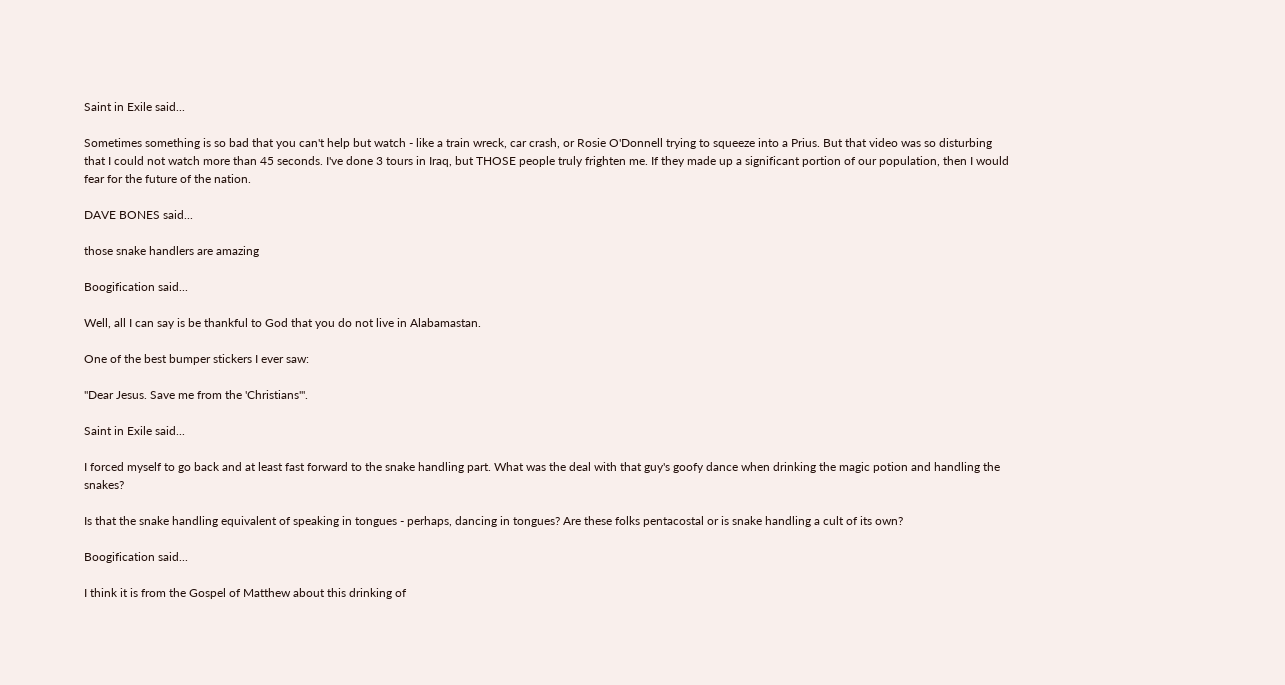Saint in Exile said...

Sometimes something is so bad that you can't help but watch - like a train wreck, car crash, or Rosie O'Donnell trying to squeeze into a Prius. But that video was so disturbing that I could not watch more than 45 seconds. I've done 3 tours in Iraq, but THOSE people truly frighten me. If they made up a significant portion of our population, then I would fear for the future of the nation.

DAVE BONES said...

those snake handlers are amazing

Boogification said...

Well, all I can say is be thankful to God that you do not live in Alabamastan.

One of the best bumper stickers I ever saw:

"Dear Jesus. Save me from the 'Christians'".

Saint in Exile said...

I forced myself to go back and at least fast forward to the snake handling part. What was the deal with that guy's goofy dance when drinking the magic potion and handling the snakes?

Is that the snake handling equivalent of speaking in tongues - perhaps, dancing in tongues? Are these folks pentacostal or is snake handling a cult of its own?

Boogification said...

I think it is from the Gospel of Matthew about this drinking of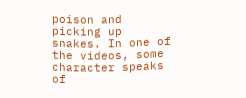poison and picking up snakes. In one of the videos, some character speaks of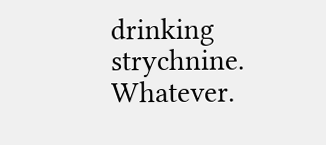drinking strychnine. Whatever.